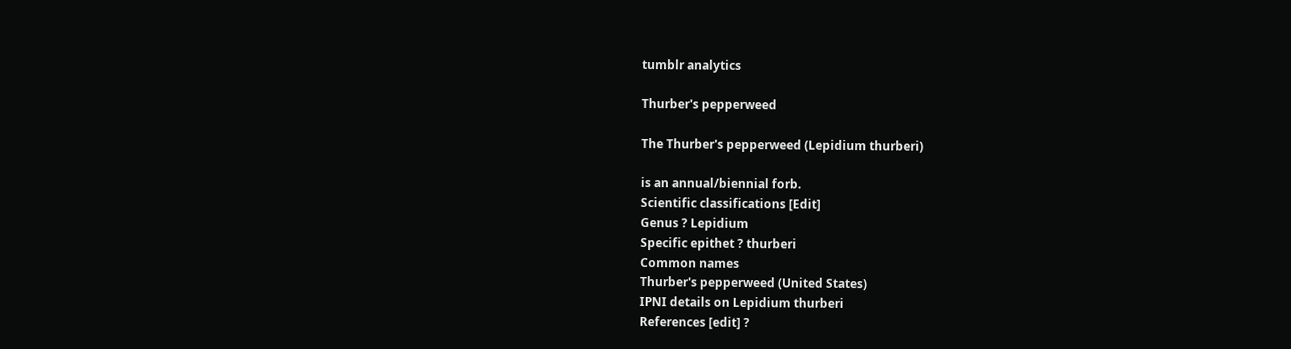tumblr analytics

Thurber's pepperweed

The Thurber's pepperweed (Lepidium thurberi)

is an annual/biennial forb.
Scientific classifications [Edit]
Genus ? Lepidium
Specific epithet ? thurberi
Common names
Thurber's pepperweed (United States)
IPNI details on Lepidium thurberi
References [edit] ?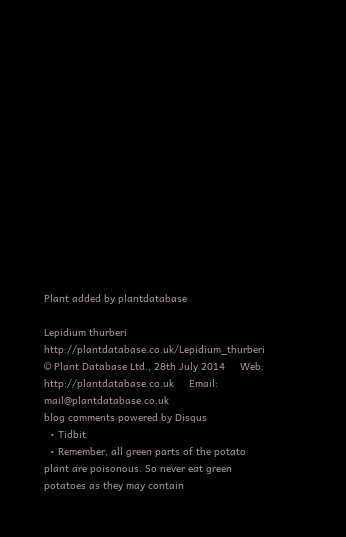Plant added by plantdatabase

Lepidium thurberi http://plantdatabase.co.uk/Lepidium_thurberi
© Plant Database Ltd., 28th July 2014     Web: http://plantdatabase.co.uk     Email: mail@plantdatabase.co.uk
blog comments powered by Disqus
  • Tidbit
  • Remember, all green parts of the potato plant are poisonous. So never eat green potatoes as they may contain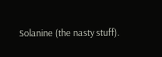Solanine (the nasty stuff).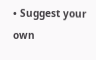• Suggest your own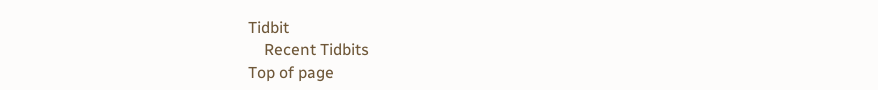Tidbit
    Recent Tidbits
Top of page